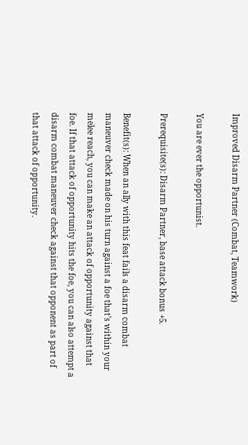Improved Disarm Partner (Combat, Teamwork)

You are ever the opportunist.

Prerequisite(s): Disarm Partner, base attack bonus +5.

Benefit(s): When an ally with this feat fails a disarm combat maneuver check made on his turn against a foe that’s within your melee reach, you can make an attack of opportunity against that foe. If that attack of opportunity hits the foe, you can also attempt a disarm combat maneuver check against that opponent as part of that attack of opportunity.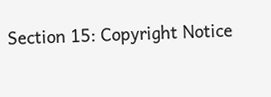Section 15: Copyright Notice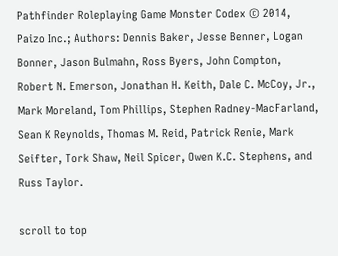Pathfinder Roleplaying Game Monster Codex © 2014, Paizo Inc.; Authors: Dennis Baker, Jesse Benner, Logan Bonner, Jason Bulmahn, Ross Byers, John Compton, Robert N. Emerson, Jonathan H. Keith, Dale C. McCoy, Jr., Mark Moreland, Tom Phillips, Stephen Radney-MacFarland, Sean K Reynolds, Thomas M. Reid, Patrick Renie, Mark Seifter, Tork Shaw, Neil Spicer, Owen K.C. Stephens, and Russ Taylor.

scroll to top